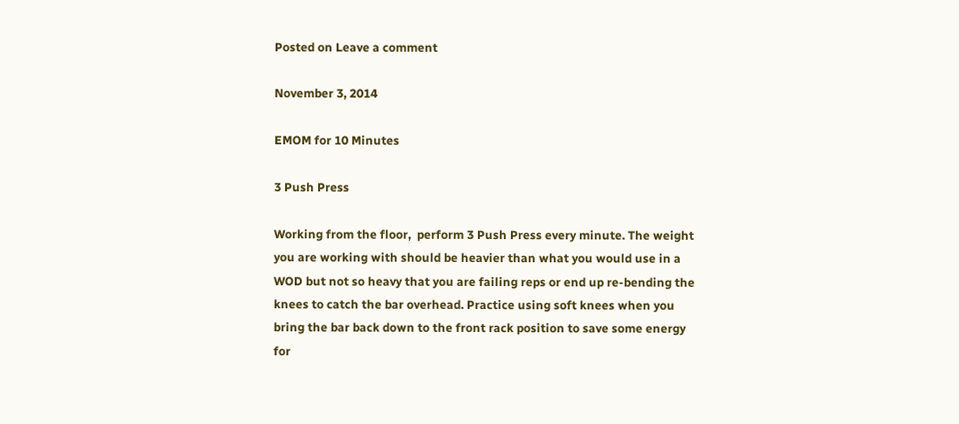Posted on Leave a comment

November 3, 2014

EMOM for 10 Minutes

3 Push Press

Working from the floor,  perform 3 Push Press every minute. The weight you are working with should be heavier than what you would use in a WOD but not so heavy that you are failing reps or end up re-bending the knees to catch the bar overhead. Practice using soft knees when you bring the bar back down to the front rack position to save some energy for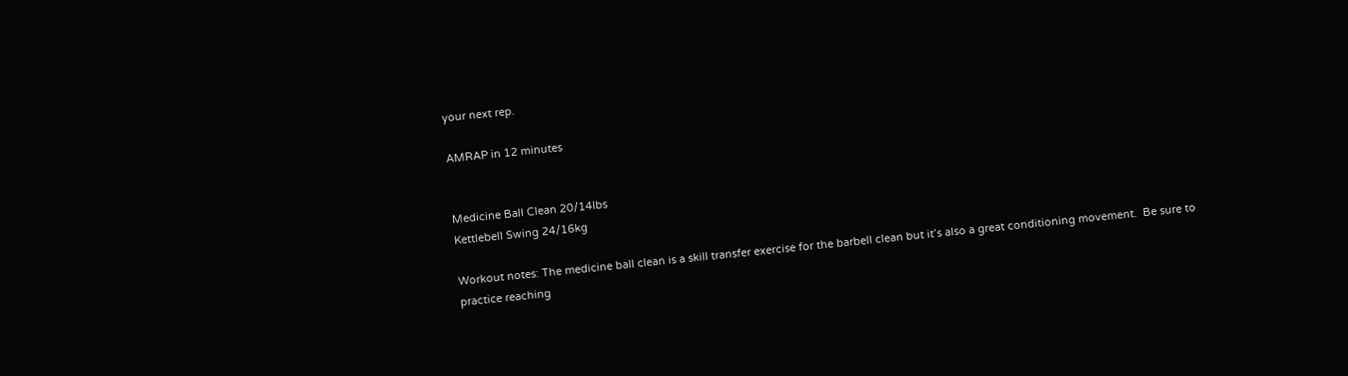your next rep.

AMRAP in 12 minutes


Medicine Ball Clean 20/14lbs
Kettlebell Swing 24/16kg

Workout notes: The medicine ball clean is a skill transfer exercise for the barbell clean but it’s also a great conditioning movement.  Be sure to practice reaching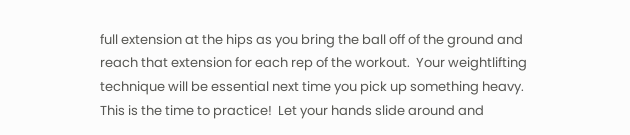full extension at the hips as you bring the ball off of the ground and reach that extension for each rep of the workout.  Your weightlifting technique will be essential next time you pick up something heavy. This is the time to practice!  Let your hands slide around and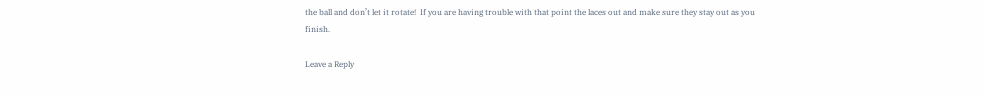the ball and don’t let it rotate!  If you are having trouble with that point the laces out and make sure they stay out as you finish.

Leave a Reply